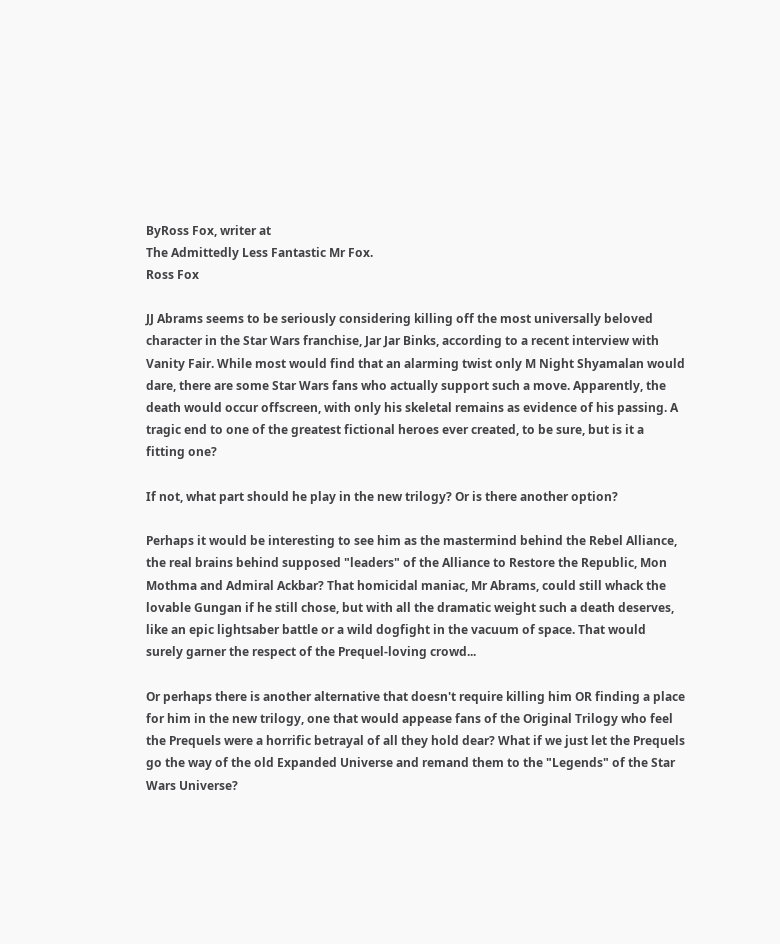ByRoss Fox, writer at
The Admittedly Less Fantastic Mr Fox.
Ross Fox

JJ Abrams seems to be seriously considering killing off the most universally beloved character in the Star Wars franchise, Jar Jar Binks, according to a recent interview with Vanity Fair. While most would find that an alarming twist only M Night Shyamalan would dare, there are some Star Wars fans who actually support such a move. Apparently, the death would occur offscreen, with only his skeletal remains as evidence of his passing. A tragic end to one of the greatest fictional heroes ever created, to be sure, but is it a fitting one?

If not, what part should he play in the new trilogy? Or is there another option?

Perhaps it would be interesting to see him as the mastermind behind the Rebel Alliance, the real brains behind supposed "leaders" of the Alliance to Restore the Republic, Mon Mothma and Admiral Ackbar? That homicidal maniac, Mr Abrams, could still whack the lovable Gungan if he still chose, but with all the dramatic weight such a death deserves, like an epic lightsaber battle or a wild dogfight in the vacuum of space. That would surely garner the respect of the Prequel-loving crowd...

Or perhaps there is another alternative that doesn't require killing him OR finding a place for him in the new trilogy, one that would appease fans of the Original Trilogy who feel the Prequels were a horrific betrayal of all they hold dear? What if we just let the Prequels go the way of the old Expanded Universe and remand them to the "Legends" of the Star Wars Universe?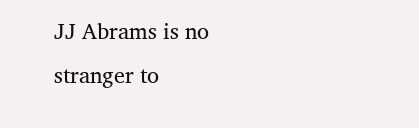JJ Abrams is no stranger to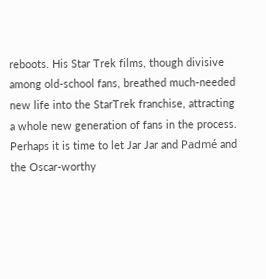reboots. His Star Trek films, though divisive among old-school fans, breathed much-needed new life into the StarTrek franchise, attracting a whole new generation of fans in the process. Perhaps it is time to let Jar Jar and Padmé and the Oscar-worthy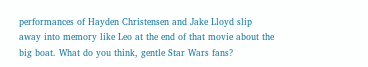performances of Hayden Christensen and Jake Lloyd slip away into memory like Leo at the end of that movie about the big boat. What do you think, gentle Star Wars fans?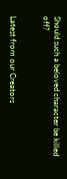Should such a beloved character be killed off?


Latest from our Creators